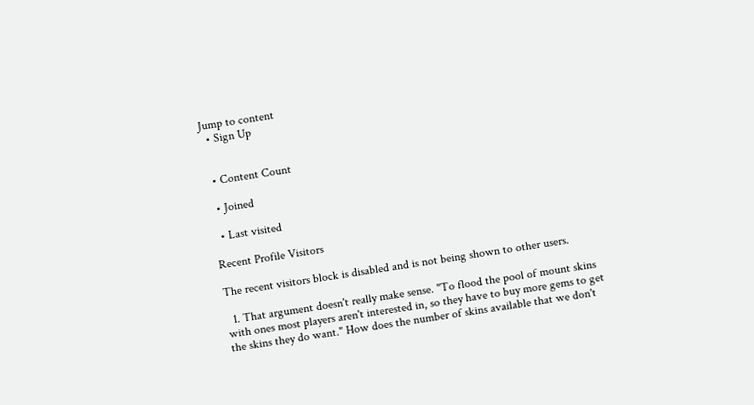Jump to content
  • Sign Up


  • Content Count

  • Joined

  • Last visited

Recent Profile Visitors

The recent visitors block is disabled and is not being shown to other users.

  1. That argument doesn't really make sense. "To flood the pool of mount skins with ones most players aren't interested in, so they have to buy more gems to get the skins they do want." How does the number of skins available that we don't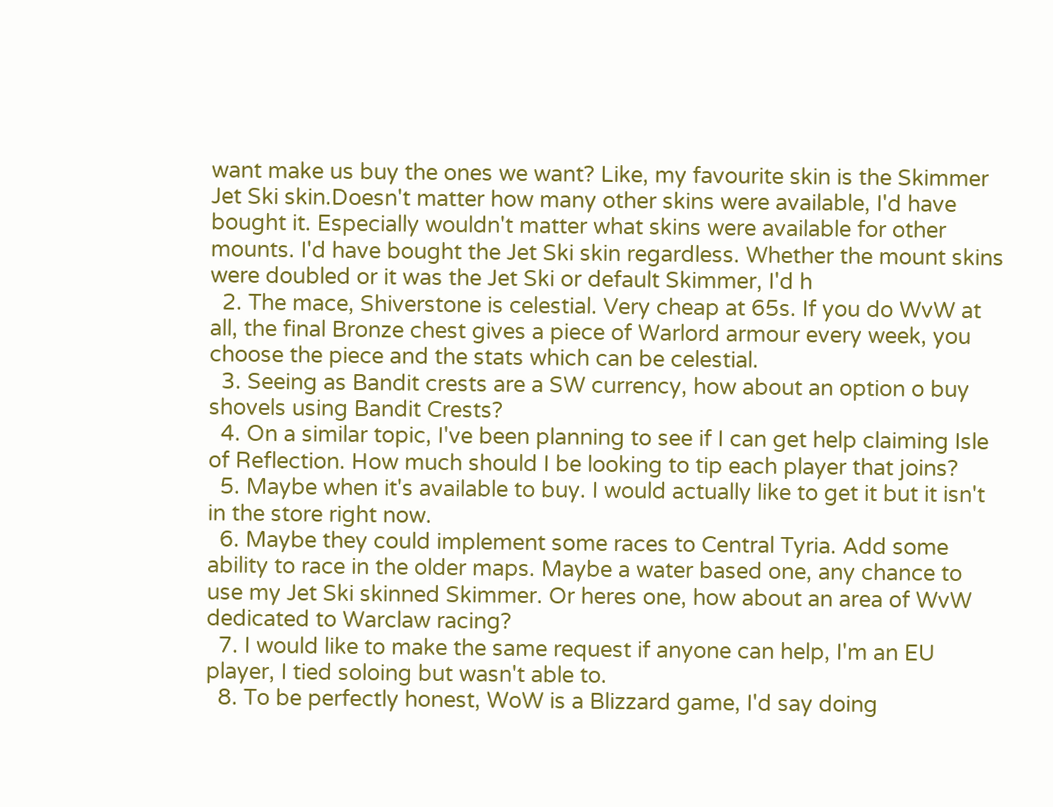want make us buy the ones we want? Like, my favourite skin is the Skimmer Jet Ski skin.Doesn't matter how many other skins were available, I'd have bought it. Especially wouldn't matter what skins were available for other mounts. I'd have bought the Jet Ski skin regardless. Whether the mount skins were doubled or it was the Jet Ski or default Skimmer, I'd h
  2. The mace, Shiverstone is celestial. Very cheap at 65s. If you do WvW at all, the final Bronze chest gives a piece of Warlord armour every week, you choose the piece and the stats which can be celestial.
  3. Seeing as Bandit crests are a SW currency, how about an option o buy shovels using Bandit Crests?
  4. On a similar topic, I've been planning to see if I can get help claiming Isle of Reflection. How much should I be looking to tip each player that joins?
  5. Maybe when it's available to buy. I would actually like to get it but it isn't in the store right now.
  6. Maybe they could implement some races to Central Tyria. Add some ability to race in the older maps. Maybe a water based one, any chance to use my Jet Ski skinned Skimmer. Or heres one, how about an area of WvW dedicated to Warclaw racing?
  7. I would like to make the same request if anyone can help, I'm an EU player, I tied soloing but wasn't able to.
  8. To be perfectly honest, WoW is a Blizzard game, I'd say doing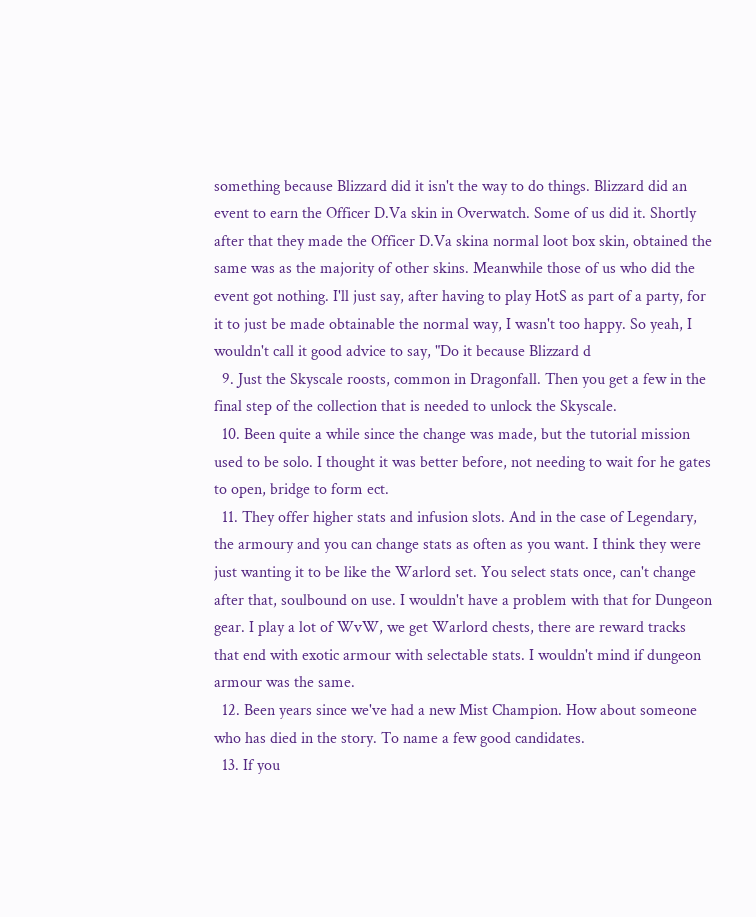something because Blizzard did it isn't the way to do things. Blizzard did an event to earn the Officer D.Va skin in Overwatch. Some of us did it. Shortly after that they made the Officer D.Va skina normal loot box skin, obtained the same was as the majority of other skins. Meanwhile those of us who did the event got nothing. I'll just say, after having to play HotS as part of a party, for it to just be made obtainable the normal way, I wasn't too happy. So yeah, I wouldn't call it good advice to say, "Do it because Blizzard d
  9. Just the Skyscale roosts, common in Dragonfall. Then you get a few in the final step of the collection that is needed to unlock the Skyscale.
  10. Been quite a while since the change was made, but the tutorial mission used to be solo. I thought it was better before, not needing to wait for he gates to open, bridge to form ect.
  11. They offer higher stats and infusion slots. And in the case of Legendary, the armoury and you can change stats as often as you want. I think they were just wanting it to be like the Warlord set. You select stats once, can't change after that, soulbound on use. I wouldn't have a problem with that for Dungeon gear. I play a lot of WvW, we get Warlord chests, there are reward tracks that end with exotic armour with selectable stats. I wouldn't mind if dungeon armour was the same.
  12. Been years since we've had a new Mist Champion. How about someone who has died in the story. To name a few good candidates.
  13. If you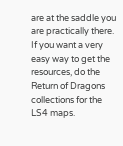are at the saddle you are practically there. If you want a very easy way to get the resources, do the Return of Dragons collections for the LS4 maps.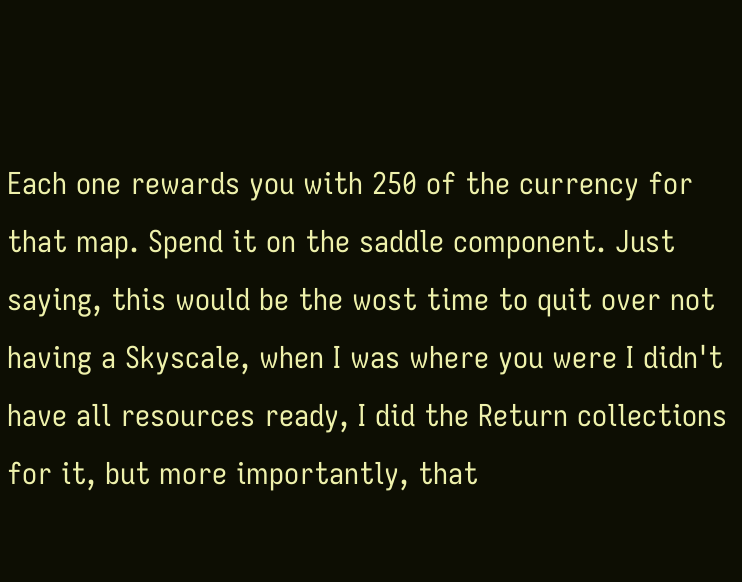Each one rewards you with 250 of the currency for that map. Spend it on the saddle component. Just saying, this would be the wost time to quit over not having a Skyscale, when I was where you were I didn't have all resources ready, I did the Return collections for it, but more importantly, that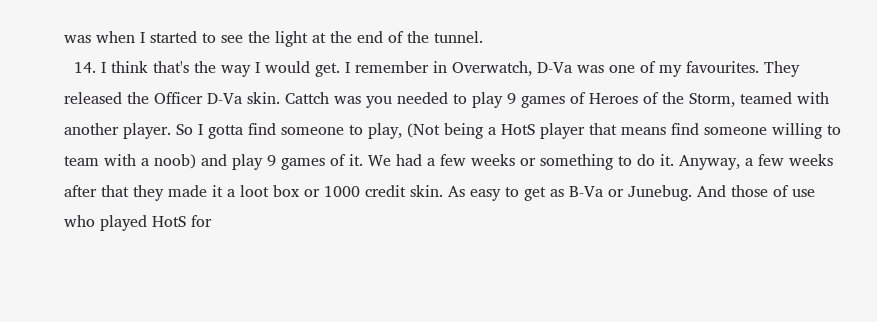was when I started to see the light at the end of the tunnel.
  14. I think that's the way I would get. I remember in Overwatch, D-Va was one of my favourites. They released the Officer D-Va skin. Cattch was you needed to play 9 games of Heroes of the Storm, teamed with another player. So I gotta find someone to play, (Not being a HotS player that means find someone willing to team with a noob) and play 9 games of it. We had a few weeks or something to do it. Anyway, a few weeks after that they made it a loot box or 1000 credit skin. As easy to get as B-Va or Junebug. And those of use who played HotS for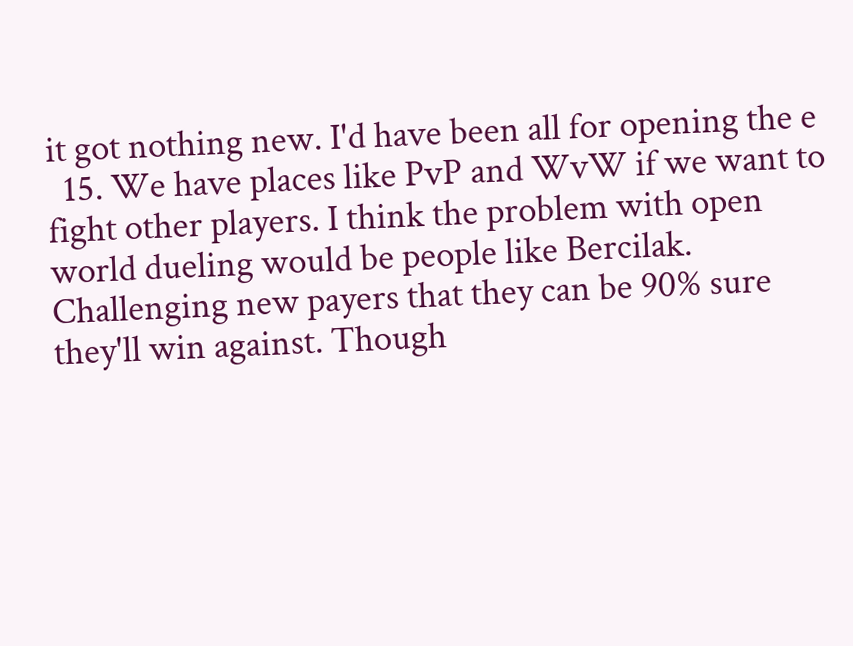it got nothing new. I'd have been all for opening the e
  15. We have places like PvP and WvW if we want to fight other players. I think the problem with open world dueling would be people like Bercilak. Challenging new payers that they can be 90% sure they'll win against. Though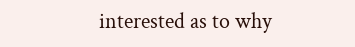interested as to why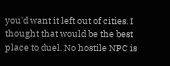you'd want it left out of cities. I thought that would be the best place to duel. No hostile NPC is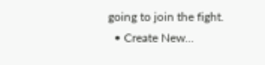going to join the fight.
  • Create New...